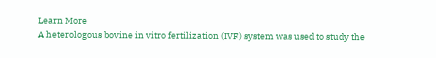Learn More
A heterologous bovine in vitro fertilization (IVF) system was used to study the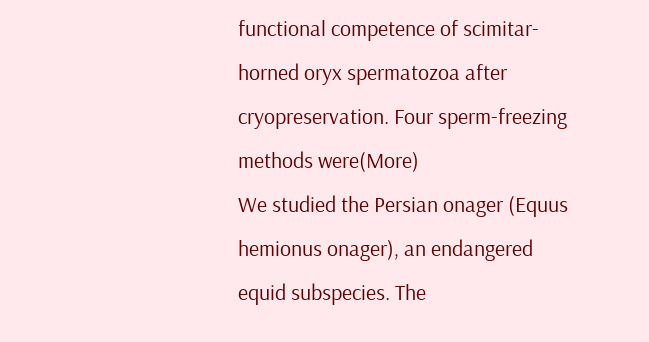functional competence of scimitar-horned oryx spermatozoa after cryopreservation. Four sperm-freezing methods were(More)
We studied the Persian onager (Equus hemionus onager), an endangered equid subspecies. The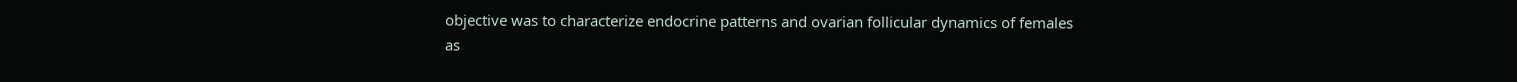objective was to characterize endocrine patterns and ovarian follicular dynamics of females as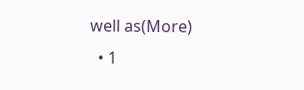well as(More)
  • 1